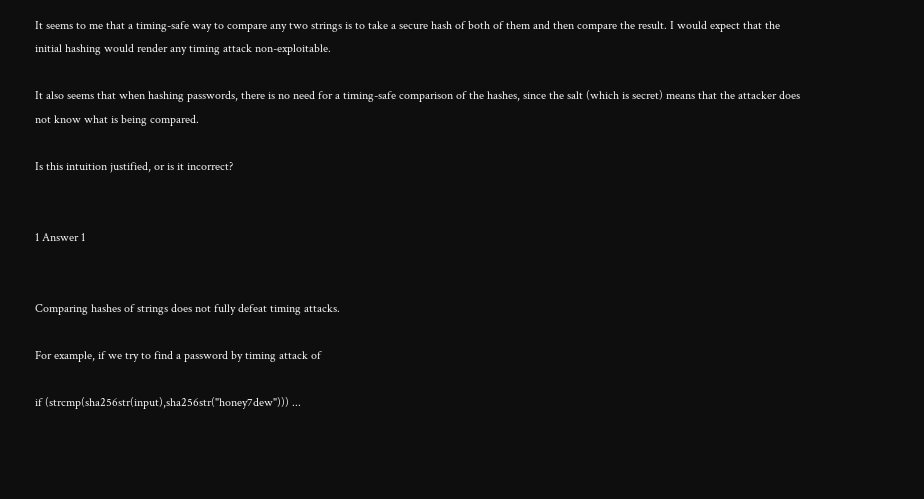It seems to me that a timing-safe way to compare any two strings is to take a secure hash of both of them and then compare the result. I would expect that the initial hashing would render any timing attack non-exploitable.

It also seems that when hashing passwords, there is no need for a timing-safe comparison of the hashes, since the salt (which is secret) means that the attacker does not know what is being compared.

Is this intuition justified, or is it incorrect?


1 Answer 1


Comparing hashes of strings does not fully defeat timing attacks.

For example, if we try to find a password by timing attack of

if (strcmp(sha256str(input),sha256str("honey7dew"))) ...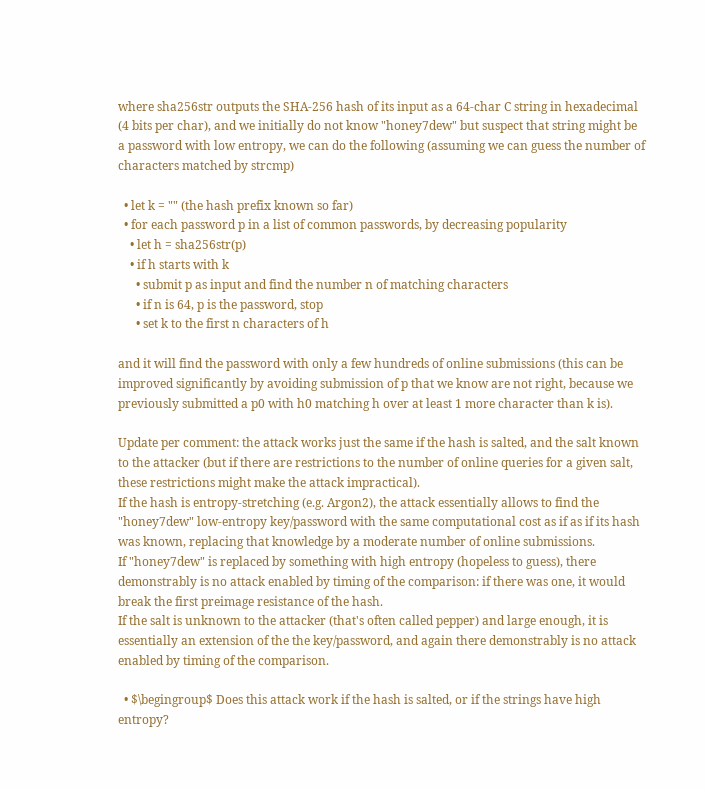where sha256str outputs the SHA-256 hash of its input as a 64-char C string in hexadecimal (4 bits per char), and we initially do not know "honey7dew" but suspect that string might be a password with low entropy, we can do the following (assuming we can guess the number of characters matched by strcmp)

  • let k = "" (the hash prefix known so far)
  • for each password p in a list of common passwords, by decreasing popularity
    • let h = sha256str(p)
    • if h starts with k
      • submit p as input and find the number n of matching characters
      • if n is 64, p is the password, stop
      • set k to the first n characters of h

and it will find the password with only a few hundreds of online submissions (this can be improved significantly by avoiding submission of p that we know are not right, because we previously submitted a p0 with h0 matching h over at least 1 more character than k is).

Update per comment: the attack works just the same if the hash is salted, and the salt known to the attacker (but if there are restrictions to the number of online queries for a given salt, these restrictions might make the attack impractical).
If the hash is entropy-stretching (e.g. Argon2), the attack essentially allows to find the "honey7dew" low-entropy key/password with the same computational cost as if as if its hash was known, replacing that knowledge by a moderate number of online submissions.
If "honey7dew" is replaced by something with high entropy (hopeless to guess), there demonstrably is no attack enabled by timing of the comparison: if there was one, it would break the first preimage resistance of the hash.
If the salt is unknown to the attacker (that's often called pepper) and large enough, it is essentially an extension of the the key/password, and again there demonstrably is no attack enabled by timing of the comparison.

  • $\begingroup$ Does this attack work if the hash is salted, or if the strings have high entropy?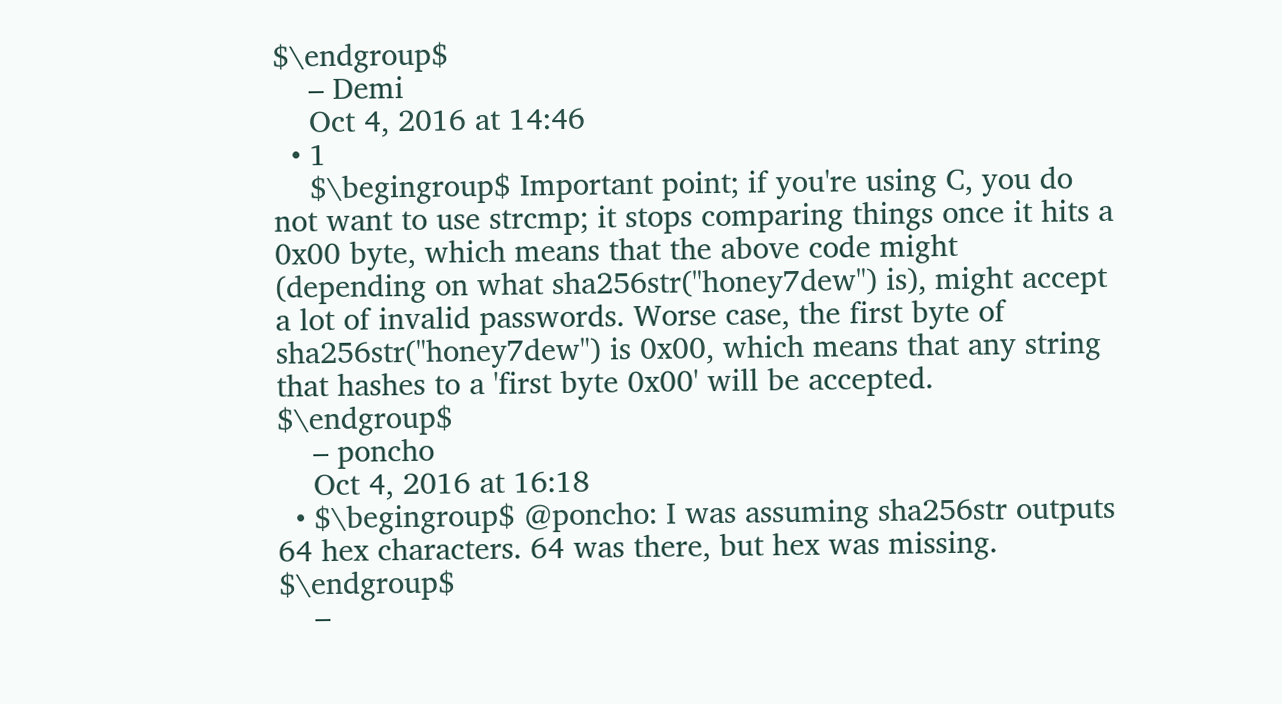$\endgroup$
    – Demi
    Oct 4, 2016 at 14:46
  • 1
    $\begingroup$ Important point; if you're using C, you do not want to use strcmp; it stops comparing things once it hits a 0x00 byte, which means that the above code might (depending on what sha256str("honey7dew") is), might accept a lot of invalid passwords. Worse case, the first byte of sha256str("honey7dew") is 0x00, which means that any string that hashes to a 'first byte 0x00' will be accepted. $\endgroup$
    – poncho
    Oct 4, 2016 at 16:18
  • $\begingroup$ @poncho: I was assuming sha256str outputs 64 hex characters. 64 was there, but hex was missing. $\endgroup$
    –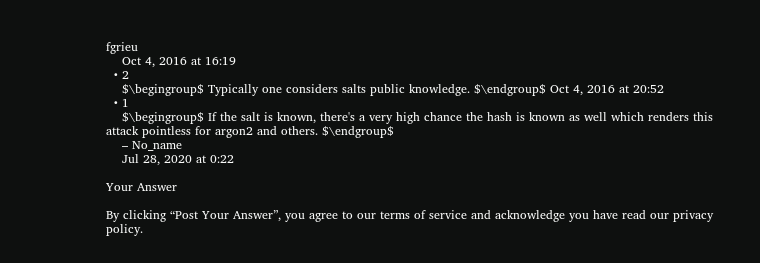fgrieu
    Oct 4, 2016 at 16:19
  • 2
    $\begingroup$ Typically one considers salts public knowledge. $\endgroup$ Oct 4, 2016 at 20:52
  • 1
    $\begingroup$ If the salt is known, there's a very high chance the hash is known as well which renders this attack pointless for argon2 and others. $\endgroup$
    – No_name
    Jul 28, 2020 at 0:22

Your Answer

By clicking “Post Your Answer”, you agree to our terms of service and acknowledge you have read our privacy policy.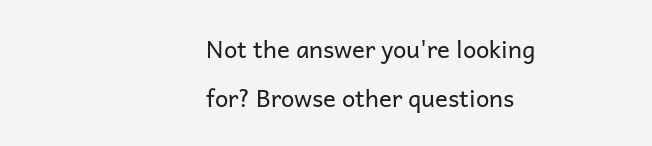Not the answer you're looking for? Browse other questions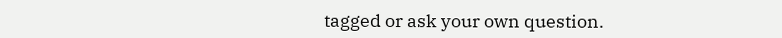tagged or ask your own question.